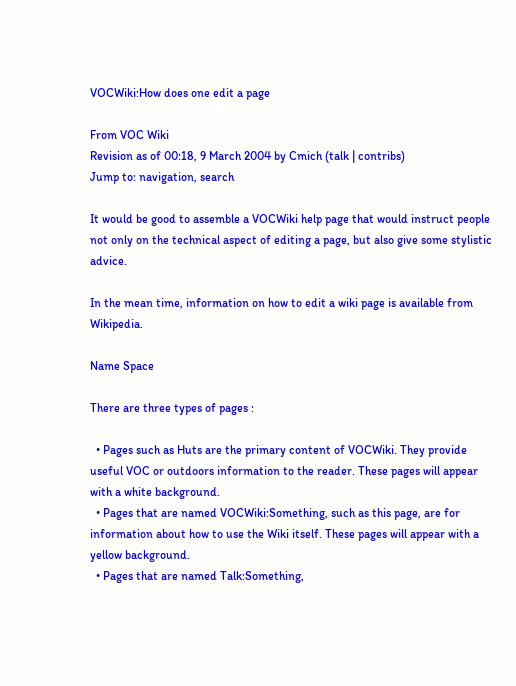VOCWiki:How does one edit a page

From VOC Wiki
Revision as of 00:18, 9 March 2004 by Cmich (talk | contribs)
Jump to: navigation, search

It would be good to assemble a VOCWiki help page that would instruct people not only on the technical aspect of editing a page, but also give some stylistic advice.

In the mean time, information on how to edit a wiki page is available from Wikipedia.

Name Space

There are three types of pages :

  • Pages such as Huts are the primary content of VOCWiki. They provide useful VOC or outdoors information to the reader. These pages will appear with a white background.
  • Pages that are named VOCWiki:Something, such as this page, are for information about how to use the Wiki itself. These pages will appear with a yellow background.
  • Pages that are named Talk:Something,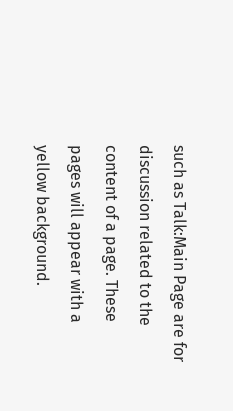such as Talk:Main Page are for discussion related to the content of a page. These pages will appear with a yellow background.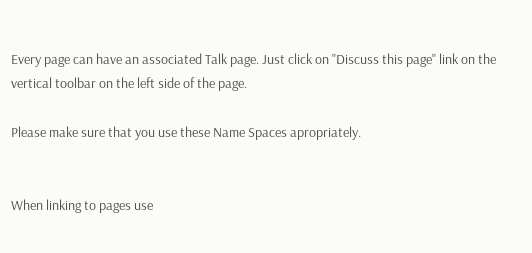Every page can have an associated Talk page. Just click on "Discuss this page" link on the vertical toolbar on the left side of the page.

Please make sure that you use these Name Spaces apropriately.


When linking to pages use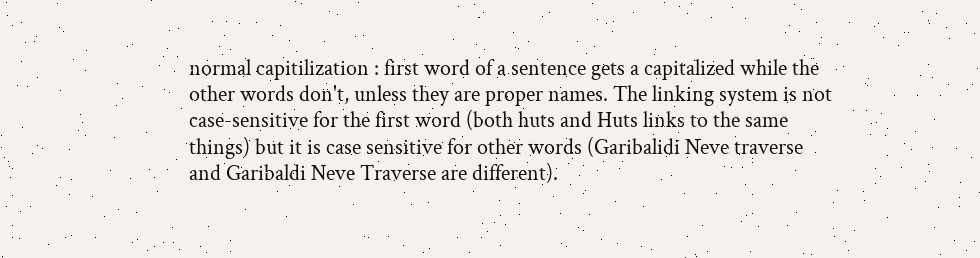normal capitilization : first word of a sentence gets a capitalized while the other words don't, unless they are proper names. The linking system is not case-sensitive for the first word (both huts and Huts links to the same things) but it is case sensitive for other words (Garibalidi Neve traverse and Garibaldi Neve Traverse are different).